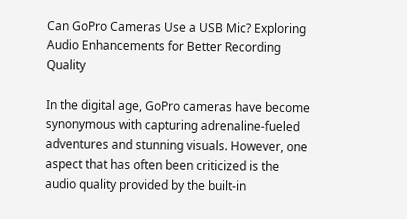Can GoPro Cameras Use a USB Mic? Exploring Audio Enhancements for Better Recording Quality

In the digital age, GoPro cameras have become synonymous with capturing adrenaline-fueled adventures and stunning visuals. However, one aspect that has often been criticized is the audio quality provided by the built-in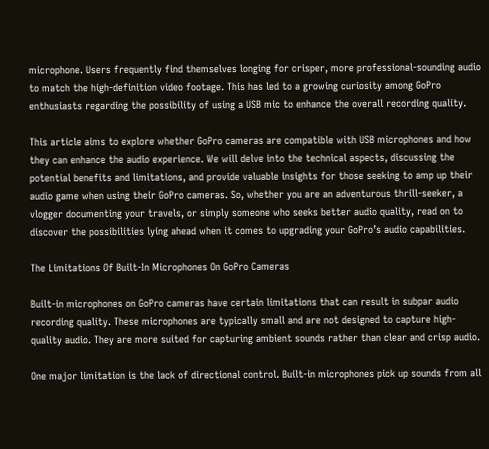microphone. Users frequently find themselves longing for crisper, more professional-sounding audio to match the high-definition video footage. This has led to a growing curiosity among GoPro enthusiasts regarding the possibility of using a USB mic to enhance the overall recording quality.

This article aims to explore whether GoPro cameras are compatible with USB microphones and how they can enhance the audio experience. We will delve into the technical aspects, discussing the potential benefits and limitations, and provide valuable insights for those seeking to amp up their audio game when using their GoPro cameras. So, whether you are an adventurous thrill-seeker, a vlogger documenting your travels, or simply someone who seeks better audio quality, read on to discover the possibilities lying ahead when it comes to upgrading your GoPro’s audio capabilities.

The Limitations Of Built-In Microphones On GoPro Cameras

Built-in microphones on GoPro cameras have certain limitations that can result in subpar audio recording quality. These microphones are typically small and are not designed to capture high-quality audio. They are more suited for capturing ambient sounds rather than clear and crisp audio.

One major limitation is the lack of directional control. Built-in microphones pick up sounds from all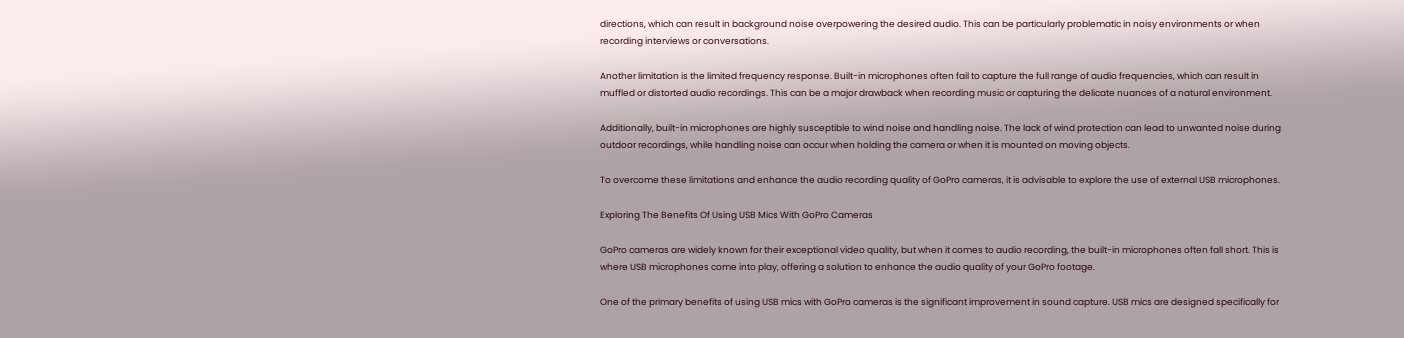directions, which can result in background noise overpowering the desired audio. This can be particularly problematic in noisy environments or when recording interviews or conversations.

Another limitation is the limited frequency response. Built-in microphones often fail to capture the full range of audio frequencies, which can result in muffled or distorted audio recordings. This can be a major drawback when recording music or capturing the delicate nuances of a natural environment.

Additionally, built-in microphones are highly susceptible to wind noise and handling noise. The lack of wind protection can lead to unwanted noise during outdoor recordings, while handling noise can occur when holding the camera or when it is mounted on moving objects.

To overcome these limitations and enhance the audio recording quality of GoPro cameras, it is advisable to explore the use of external USB microphones.

Exploring The Benefits Of Using USB Mics With GoPro Cameras

GoPro cameras are widely known for their exceptional video quality, but when it comes to audio recording, the built-in microphones often fall short. This is where USB microphones come into play, offering a solution to enhance the audio quality of your GoPro footage.

One of the primary benefits of using USB mics with GoPro cameras is the significant improvement in sound capture. USB mics are designed specifically for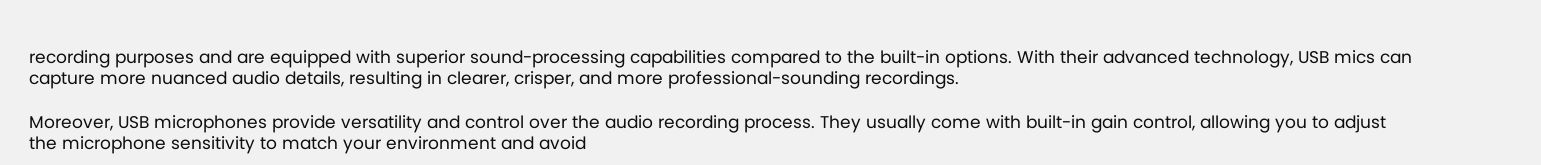recording purposes and are equipped with superior sound-processing capabilities compared to the built-in options. With their advanced technology, USB mics can capture more nuanced audio details, resulting in clearer, crisper, and more professional-sounding recordings.

Moreover, USB microphones provide versatility and control over the audio recording process. They usually come with built-in gain control, allowing you to adjust the microphone sensitivity to match your environment and avoid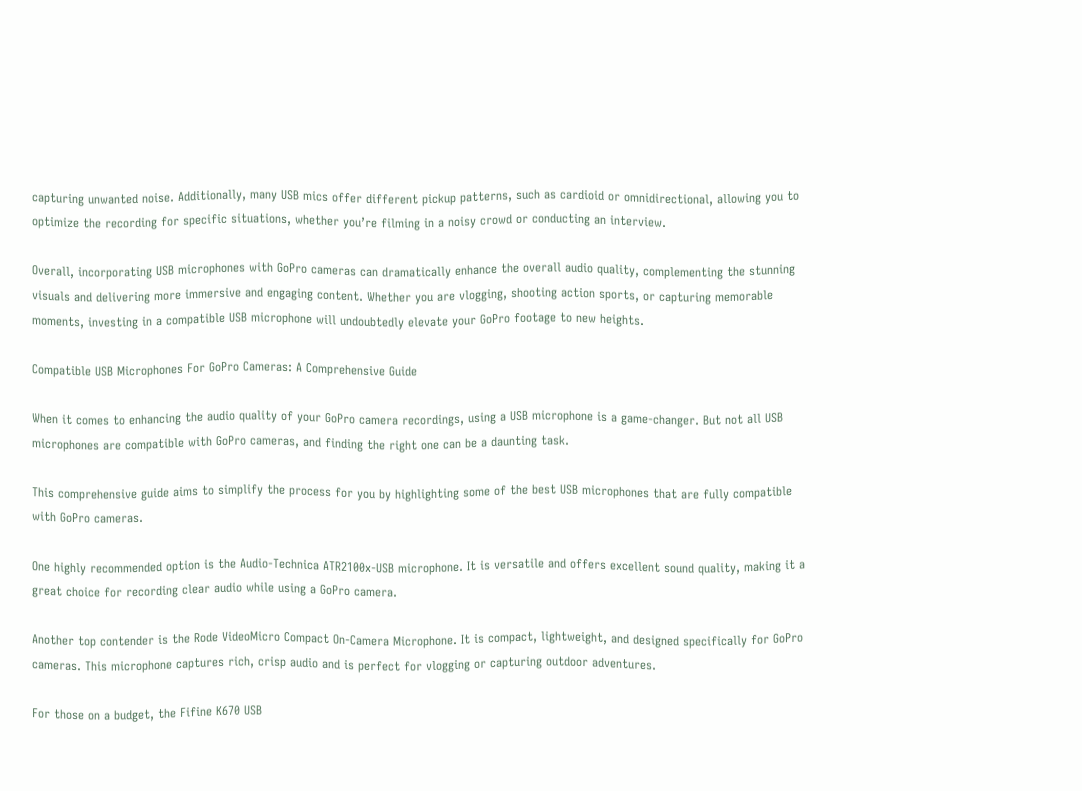capturing unwanted noise. Additionally, many USB mics offer different pickup patterns, such as cardioid or omnidirectional, allowing you to optimize the recording for specific situations, whether you’re filming in a noisy crowd or conducting an interview.

Overall, incorporating USB microphones with GoPro cameras can dramatically enhance the overall audio quality, complementing the stunning visuals and delivering more immersive and engaging content. Whether you are vlogging, shooting action sports, or capturing memorable moments, investing in a compatible USB microphone will undoubtedly elevate your GoPro footage to new heights.

Compatible USB Microphones For GoPro Cameras: A Comprehensive Guide

When it comes to enhancing the audio quality of your GoPro camera recordings, using a USB microphone is a game-changer. But not all USB microphones are compatible with GoPro cameras, and finding the right one can be a daunting task.

This comprehensive guide aims to simplify the process for you by highlighting some of the best USB microphones that are fully compatible with GoPro cameras.

One highly recommended option is the Audio-Technica ATR2100x-USB microphone. It is versatile and offers excellent sound quality, making it a great choice for recording clear audio while using a GoPro camera.

Another top contender is the Rode VideoMicro Compact On-Camera Microphone. It is compact, lightweight, and designed specifically for GoPro cameras. This microphone captures rich, crisp audio and is perfect for vlogging or capturing outdoor adventures.

For those on a budget, the Fifine K670 USB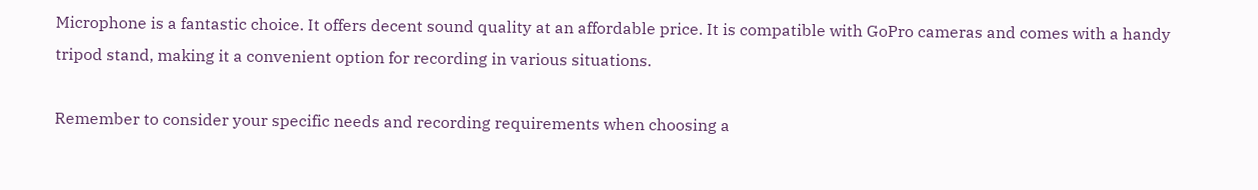Microphone is a fantastic choice. It offers decent sound quality at an affordable price. It is compatible with GoPro cameras and comes with a handy tripod stand, making it a convenient option for recording in various situations.

Remember to consider your specific needs and recording requirements when choosing a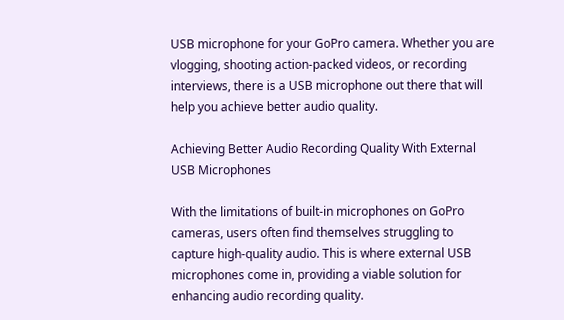USB microphone for your GoPro camera. Whether you are vlogging, shooting action-packed videos, or recording interviews, there is a USB microphone out there that will help you achieve better audio quality.

Achieving Better Audio Recording Quality With External USB Microphones

With the limitations of built-in microphones on GoPro cameras, users often find themselves struggling to capture high-quality audio. This is where external USB microphones come in, providing a viable solution for enhancing audio recording quality.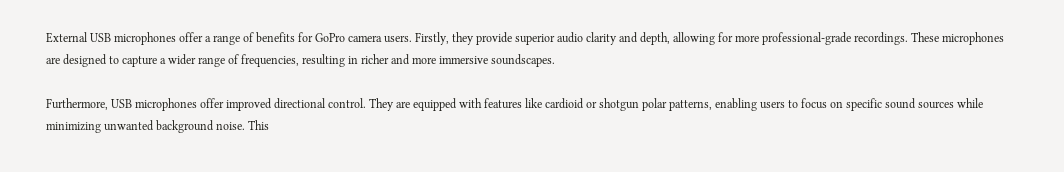External USB microphones offer a range of benefits for GoPro camera users. Firstly, they provide superior audio clarity and depth, allowing for more professional-grade recordings. These microphones are designed to capture a wider range of frequencies, resulting in richer and more immersive soundscapes.

Furthermore, USB microphones offer improved directional control. They are equipped with features like cardioid or shotgun polar patterns, enabling users to focus on specific sound sources while minimizing unwanted background noise. This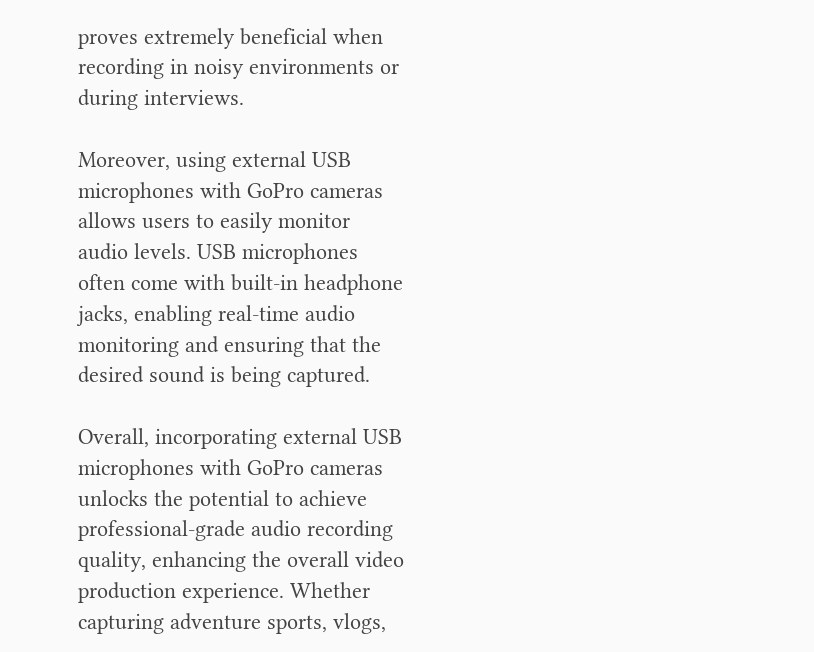proves extremely beneficial when recording in noisy environments or during interviews.

Moreover, using external USB microphones with GoPro cameras allows users to easily monitor audio levels. USB microphones often come with built-in headphone jacks, enabling real-time audio monitoring and ensuring that the desired sound is being captured.

Overall, incorporating external USB microphones with GoPro cameras unlocks the potential to achieve professional-grade audio recording quality, enhancing the overall video production experience. Whether capturing adventure sports, vlogs,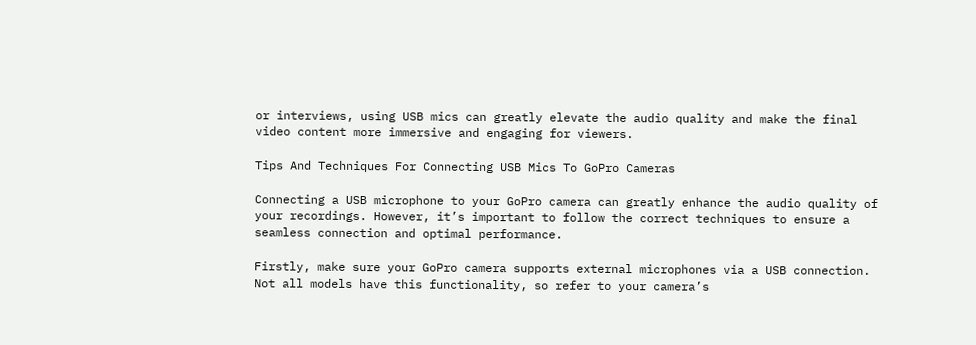or interviews, using USB mics can greatly elevate the audio quality and make the final video content more immersive and engaging for viewers.

Tips And Techniques For Connecting USB Mics To GoPro Cameras

Connecting a USB microphone to your GoPro camera can greatly enhance the audio quality of your recordings. However, it’s important to follow the correct techniques to ensure a seamless connection and optimal performance.

Firstly, make sure your GoPro camera supports external microphones via a USB connection. Not all models have this functionality, so refer to your camera’s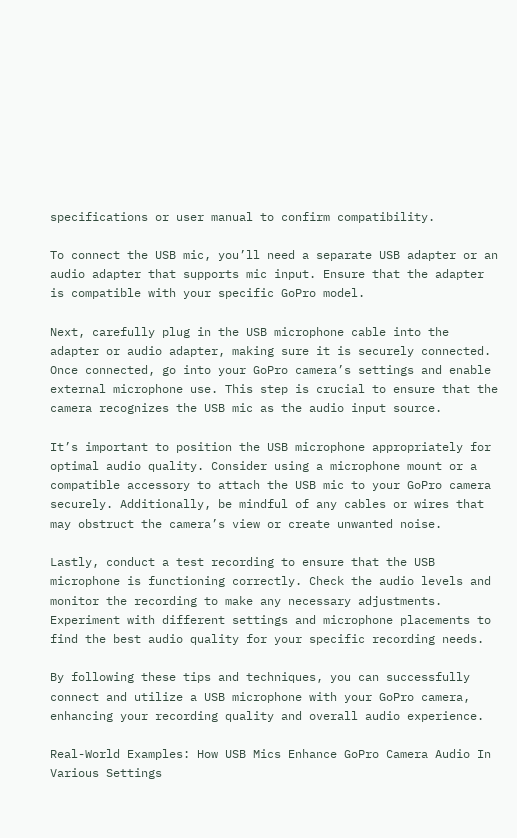specifications or user manual to confirm compatibility.

To connect the USB mic, you’ll need a separate USB adapter or an audio adapter that supports mic input. Ensure that the adapter is compatible with your specific GoPro model.

Next, carefully plug in the USB microphone cable into the adapter or audio adapter, making sure it is securely connected. Once connected, go into your GoPro camera’s settings and enable external microphone use. This step is crucial to ensure that the camera recognizes the USB mic as the audio input source.

It’s important to position the USB microphone appropriately for optimal audio quality. Consider using a microphone mount or a compatible accessory to attach the USB mic to your GoPro camera securely. Additionally, be mindful of any cables or wires that may obstruct the camera’s view or create unwanted noise.

Lastly, conduct a test recording to ensure that the USB microphone is functioning correctly. Check the audio levels and monitor the recording to make any necessary adjustments. Experiment with different settings and microphone placements to find the best audio quality for your specific recording needs.

By following these tips and techniques, you can successfully connect and utilize a USB microphone with your GoPro camera, enhancing your recording quality and overall audio experience.

Real-World Examples: How USB Mics Enhance GoPro Camera Audio In Various Settings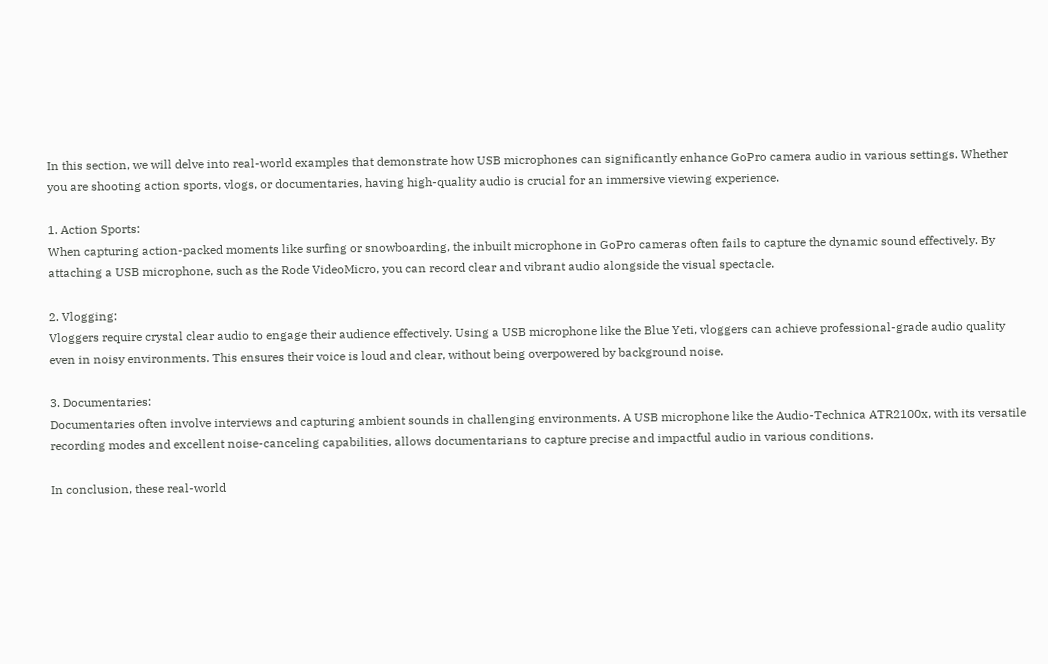In this section, we will delve into real-world examples that demonstrate how USB microphones can significantly enhance GoPro camera audio in various settings. Whether you are shooting action sports, vlogs, or documentaries, having high-quality audio is crucial for an immersive viewing experience.

1. Action Sports:
When capturing action-packed moments like surfing or snowboarding, the inbuilt microphone in GoPro cameras often fails to capture the dynamic sound effectively. By attaching a USB microphone, such as the Rode VideoMicro, you can record clear and vibrant audio alongside the visual spectacle.

2. Vlogging:
Vloggers require crystal clear audio to engage their audience effectively. Using a USB microphone like the Blue Yeti, vloggers can achieve professional-grade audio quality even in noisy environments. This ensures their voice is loud and clear, without being overpowered by background noise.

3. Documentaries:
Documentaries often involve interviews and capturing ambient sounds in challenging environments. A USB microphone like the Audio-Technica ATR2100x, with its versatile recording modes and excellent noise-canceling capabilities, allows documentarians to capture precise and impactful audio in various conditions.

In conclusion, these real-world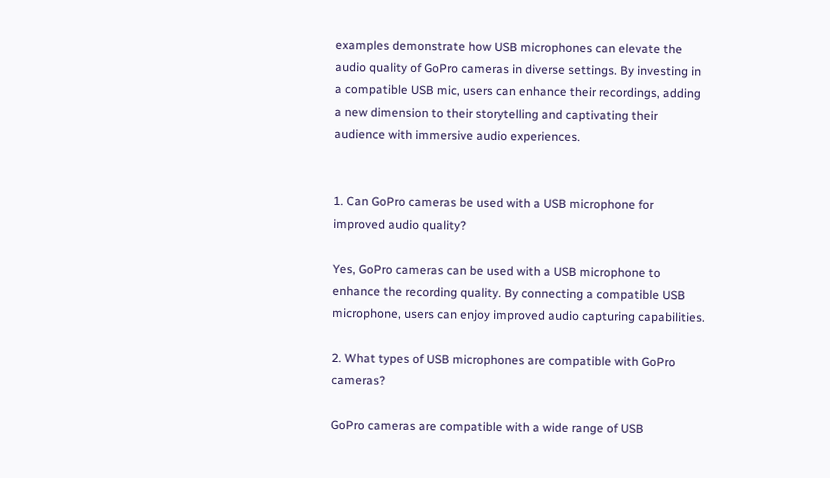examples demonstrate how USB microphones can elevate the audio quality of GoPro cameras in diverse settings. By investing in a compatible USB mic, users can enhance their recordings, adding a new dimension to their storytelling and captivating their audience with immersive audio experiences.


1. Can GoPro cameras be used with a USB microphone for improved audio quality?

Yes, GoPro cameras can be used with a USB microphone to enhance the recording quality. By connecting a compatible USB microphone, users can enjoy improved audio capturing capabilities.

2. What types of USB microphones are compatible with GoPro cameras?

GoPro cameras are compatible with a wide range of USB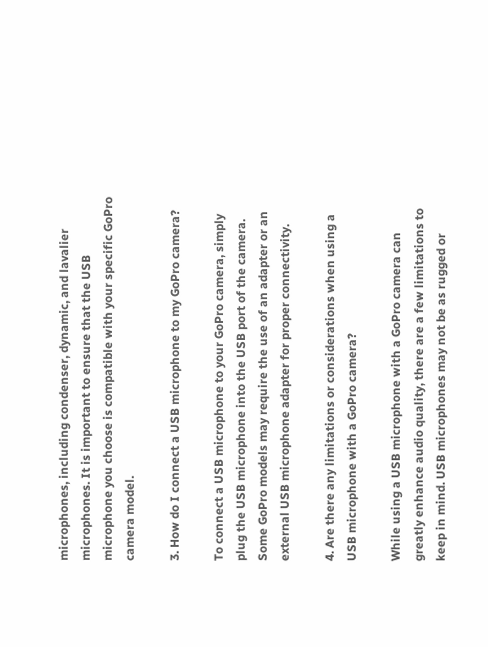microphones, including condenser, dynamic, and lavalier microphones. It is important to ensure that the USB microphone you choose is compatible with your specific GoPro camera model.

3. How do I connect a USB microphone to my GoPro camera?

To connect a USB microphone to your GoPro camera, simply plug the USB microphone into the USB port of the camera. Some GoPro models may require the use of an adapter or an external USB microphone adapter for proper connectivity.

4. Are there any limitations or considerations when using a USB microphone with a GoPro camera?

While using a USB microphone with a GoPro camera can greatly enhance audio quality, there are a few limitations to keep in mind. USB microphones may not be as rugged or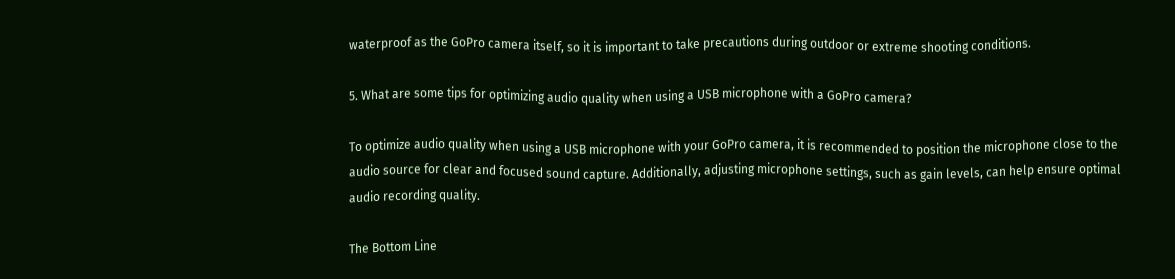waterproof as the GoPro camera itself, so it is important to take precautions during outdoor or extreme shooting conditions.

5. What are some tips for optimizing audio quality when using a USB microphone with a GoPro camera?

To optimize audio quality when using a USB microphone with your GoPro camera, it is recommended to position the microphone close to the audio source for clear and focused sound capture. Additionally, adjusting microphone settings, such as gain levels, can help ensure optimal audio recording quality.

The Bottom Line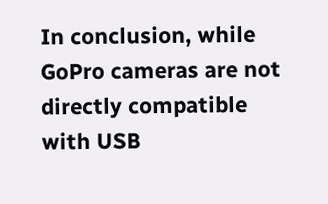In conclusion, while GoPro cameras are not directly compatible with USB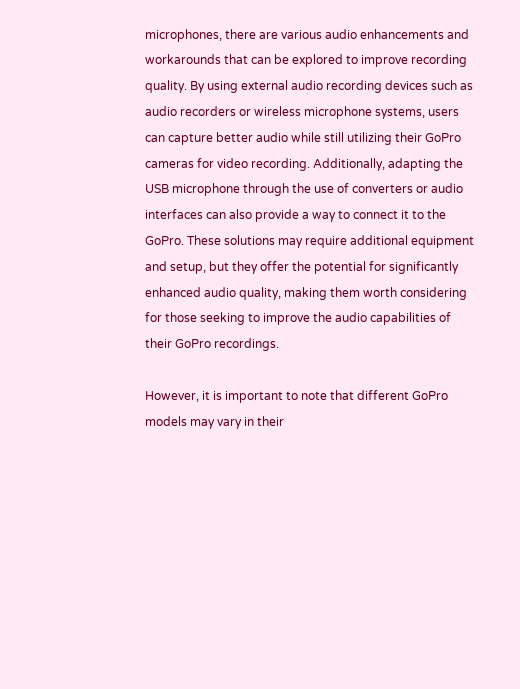microphones, there are various audio enhancements and workarounds that can be explored to improve recording quality. By using external audio recording devices such as audio recorders or wireless microphone systems, users can capture better audio while still utilizing their GoPro cameras for video recording. Additionally, adapting the USB microphone through the use of converters or audio interfaces can also provide a way to connect it to the GoPro. These solutions may require additional equipment and setup, but they offer the potential for significantly enhanced audio quality, making them worth considering for those seeking to improve the audio capabilities of their GoPro recordings.

However, it is important to note that different GoPro models may vary in their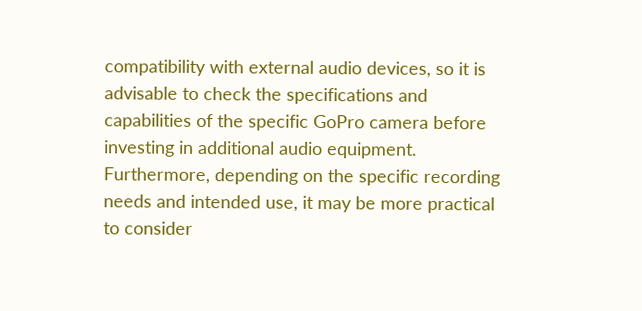compatibility with external audio devices, so it is advisable to check the specifications and capabilities of the specific GoPro camera before investing in additional audio equipment. Furthermore, depending on the specific recording needs and intended use, it may be more practical to consider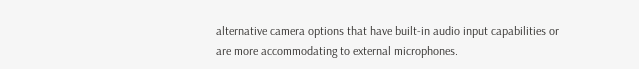alternative camera options that have built-in audio input capabilities or are more accommodating to external microphones.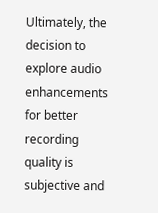Ultimately, the decision to explore audio enhancements for better recording quality is subjective and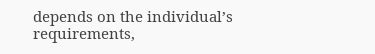depends on the individual’s requirements,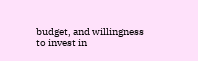budget, and willingness to invest in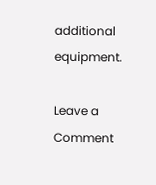additional equipment.

Leave a Comment